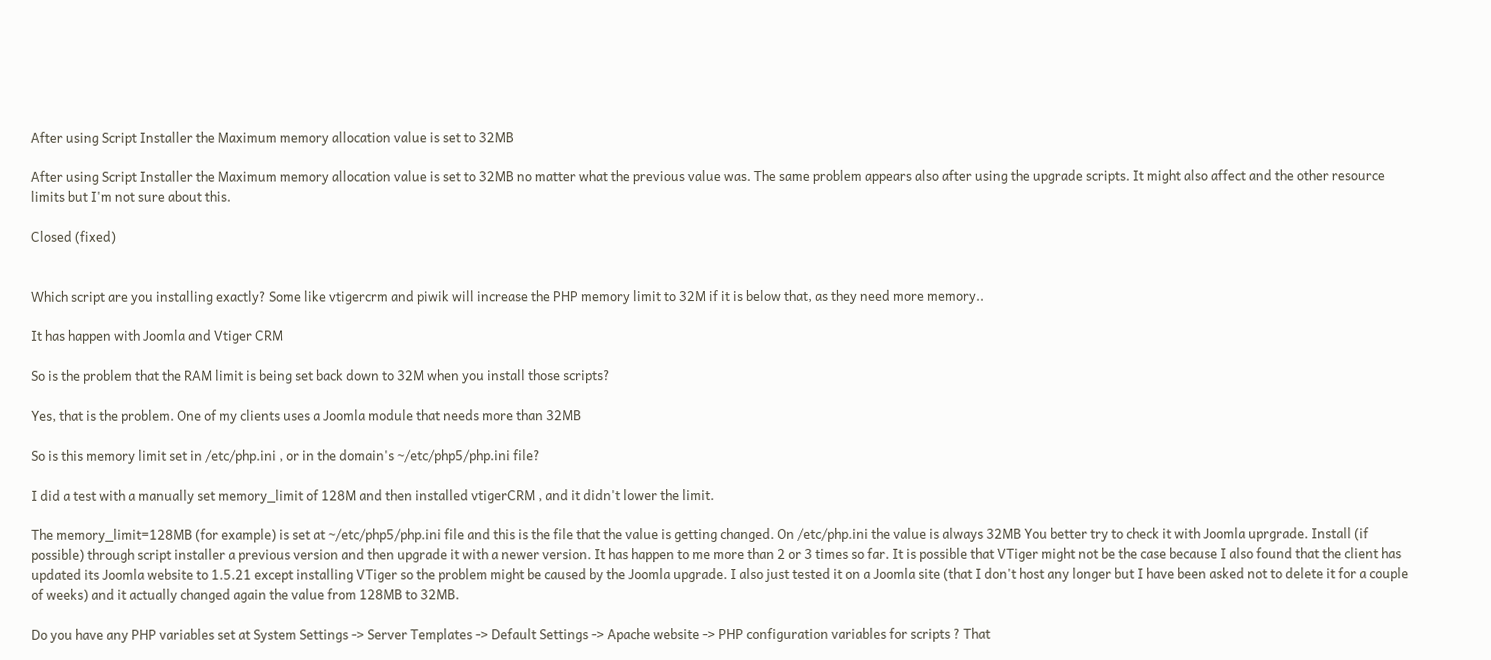After using Script Installer the Maximum memory allocation value is set to 32MB

After using Script Installer the Maximum memory allocation value is set to 32MB no matter what the previous value was. The same problem appears also after using the upgrade scripts. It might also affect and the other resource limits but I'm not sure about this.

Closed (fixed)


Which script are you installing exactly? Some like vtigercrm and piwik will increase the PHP memory limit to 32M if it is below that, as they need more memory..

It has happen with Joomla and Vtiger CRM

So is the problem that the RAM limit is being set back down to 32M when you install those scripts?

Yes, that is the problem. One of my clients uses a Joomla module that needs more than 32MB

So is this memory limit set in /etc/php.ini , or in the domain's ~/etc/php5/php.ini file?

I did a test with a manually set memory_limit of 128M and then installed vtigerCRM , and it didn't lower the limit.

The memory_limit=128MB (for example) is set at ~/etc/php5/php.ini file and this is the file that the value is getting changed. On /etc/php.ini the value is always 32MB You better try to check it with Joomla uprgrade. Install (if possible) through script installer a previous version and then upgrade it with a newer version. It has happen to me more than 2 or 3 times so far. It is possible that VTiger might not be the case because I also found that the client has updated its Joomla website to 1.5.21 except installing VTiger so the problem might be caused by the Joomla upgrade. I also just tested it on a Joomla site (that I don't host any longer but I have been asked not to delete it for a couple of weeks) and it actually changed again the value from 128MB to 32MB.

Do you have any PHP variables set at System Settings -> Server Templates -> Default Settings -> Apache website -> PHP configuration variables for scripts ? That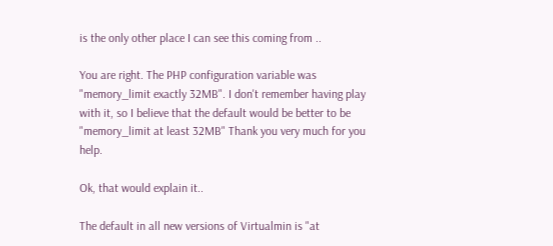is the only other place I can see this coming from ..

You are right. The PHP configuration variable was "memory_limit exactly 32MB". I don't remember having play with it, so I believe that the default would be better to be "memory_limit at least 32MB" Thank you very much for you help.

Ok, that would explain it..

The default in all new versions of Virtualmin is "at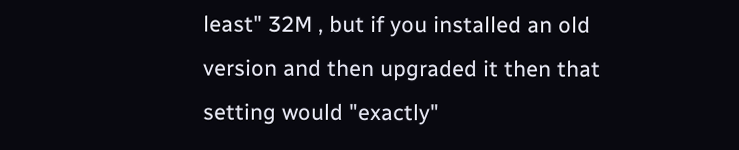least" 32M , but if you installed an old version and then upgraded it then that setting would "exactly"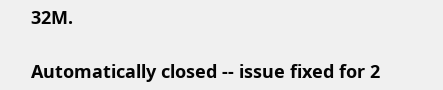32M.

Automatically closed -- issue fixed for 2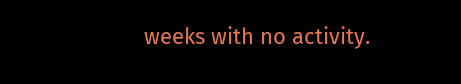weeks with no activity.